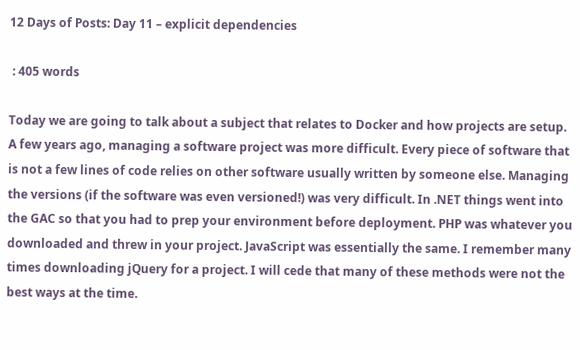12 Days of Posts: Day 11 – explicit dependencies

 : 405 words

Today we are going to talk about a subject that relates to Docker and how projects are setup. A few years ago, managing a software project was more difficult. Every piece of software that is not a few lines of code relies on other software usually written by someone else. Managing the versions (if the software was even versioned!) was very difficult. In .NET things went into the GAC so that you had to prep your environment before deployment. PHP was whatever you downloaded and threw in your project. JavaScript was essentially the same. I remember many times downloading jQuery for a project. I will cede that many of these methods were not the best ways at the time.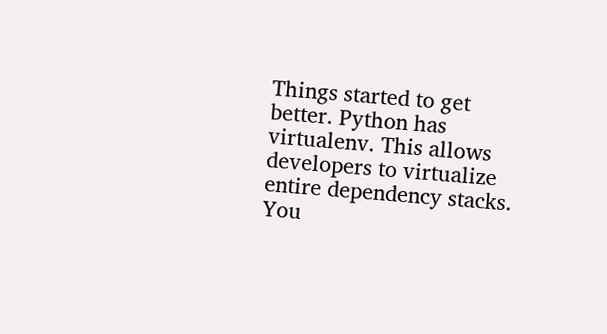Things started to get better. Python has virtualenv. This allows developers to virtualize entire dependency stacks. You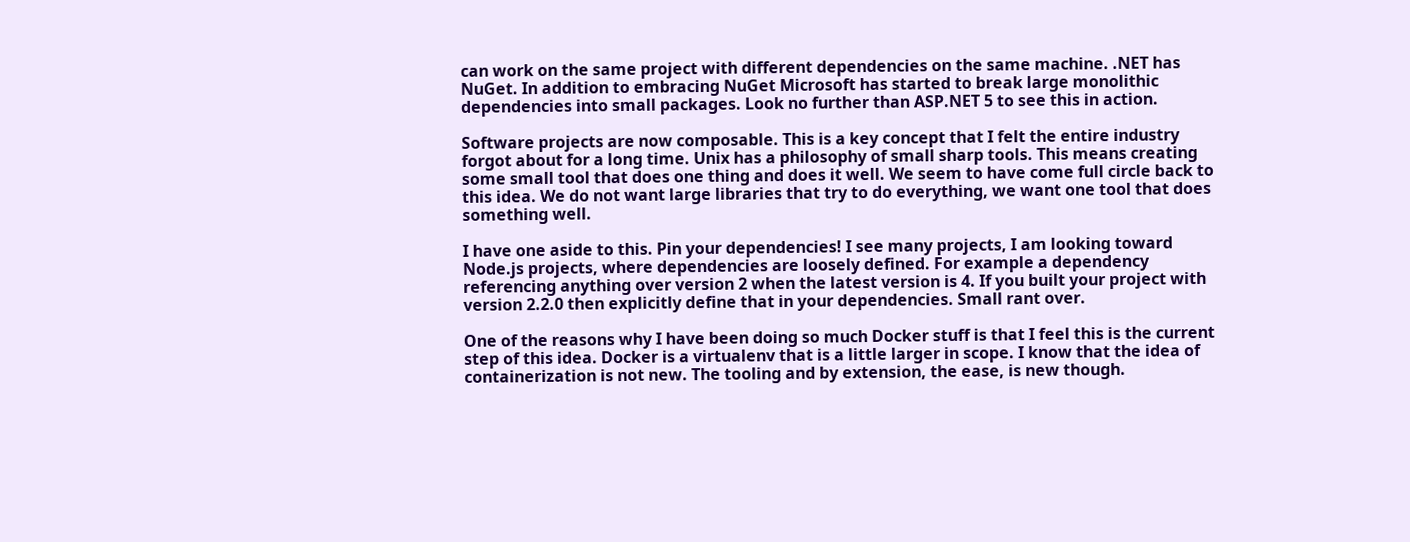can work on the same project with different dependencies on the same machine. .NET has NuGet. In addition to embracing NuGet Microsoft has started to break large monolithic dependencies into small packages. Look no further than ASP.NET 5 to see this in action.

Software projects are now composable. This is a key concept that I felt the entire industry forgot about for a long time. Unix has a philosophy of small sharp tools. This means creating some small tool that does one thing and does it well. We seem to have come full circle back to this idea. We do not want large libraries that try to do everything, we want one tool that does something well.

I have one aside to this. Pin your dependencies! I see many projects, I am looking toward Node.js projects, where dependencies are loosely defined. For example a dependency referencing anything over version 2 when the latest version is 4. If you built your project with version 2.2.0 then explicitly define that in your dependencies. Small rant over.

One of the reasons why I have been doing so much Docker stuff is that I feel this is the current step of this idea. Docker is a virtualenv that is a little larger in scope. I know that the idea of containerization is not new. The tooling and by extension, the ease, is new though.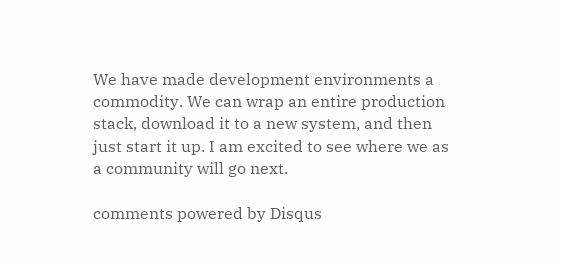We have made development environments a commodity. We can wrap an entire production stack, download it to a new system, and then just start it up. I am excited to see where we as a community will go next.

comments powered by Disqus